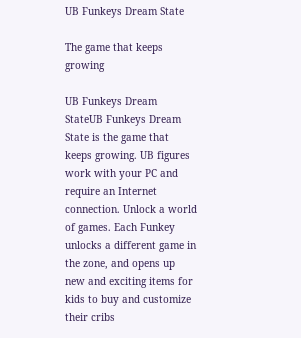UB Funkeys Dream State

The game that keeps growing

UB Funkeys Dream StateUB Funkeys Dream State is the game that keeps growing. UB figures work with your PC and require an Internet connection. Unlock a world of games. Each Funkey unlocks a different game in the zone, and opens up new and exciting items for kids to buy and customize their cribs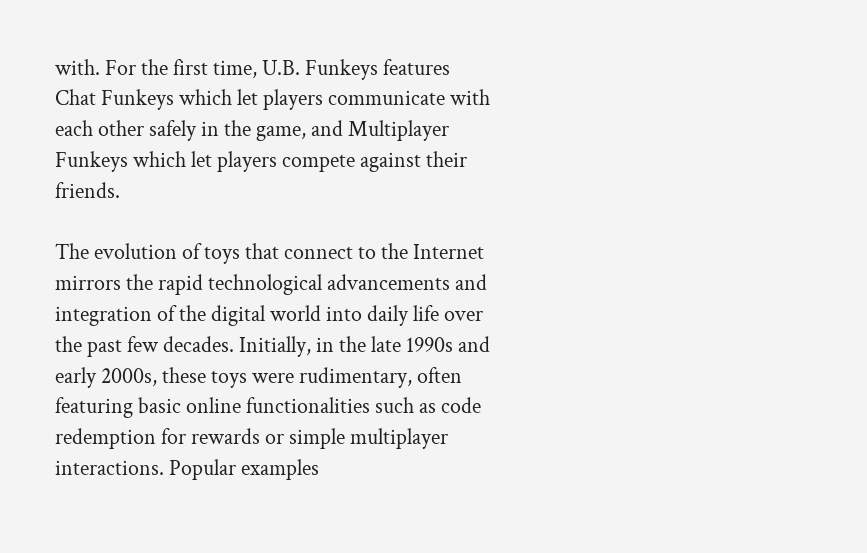with. For the first time, U.B. Funkeys features Chat Funkeys which let players communicate with each other safely in the game, and Multiplayer Funkeys which let players compete against their friends.

The evolution of toys that connect to the Internet mirrors the rapid technological advancements and integration of the digital world into daily life over the past few decades. Initially, in the late 1990s and early 2000s, these toys were rudimentary, often featuring basic online functionalities such as code redemption for rewards or simple multiplayer interactions. Popular examples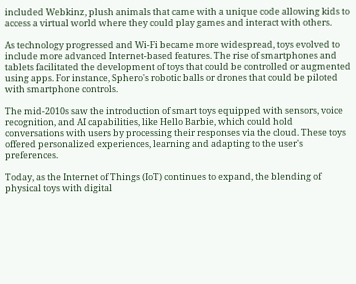included Webkinz, plush animals that came with a unique code allowing kids to access a virtual world where they could play games and interact with others.

As technology progressed and Wi-Fi became more widespread, toys evolved to include more advanced Internet-based features. The rise of smartphones and tablets facilitated the development of toys that could be controlled or augmented using apps. For instance, Sphero's robotic balls or drones that could be piloted with smartphone controls.

The mid-2010s saw the introduction of smart toys equipped with sensors, voice recognition, and AI capabilities, like Hello Barbie, which could hold conversations with users by processing their responses via the cloud. These toys offered personalized experiences, learning and adapting to the user's preferences.

Today, as the Internet of Things (IoT) continues to expand, the blending of physical toys with digital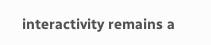interactivity remains a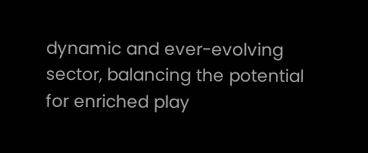dynamic and ever-evolving sector, balancing the potential for enriched play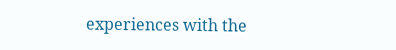experiences with the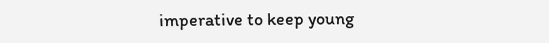imperative to keep young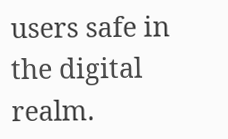users safe in the digital realm.